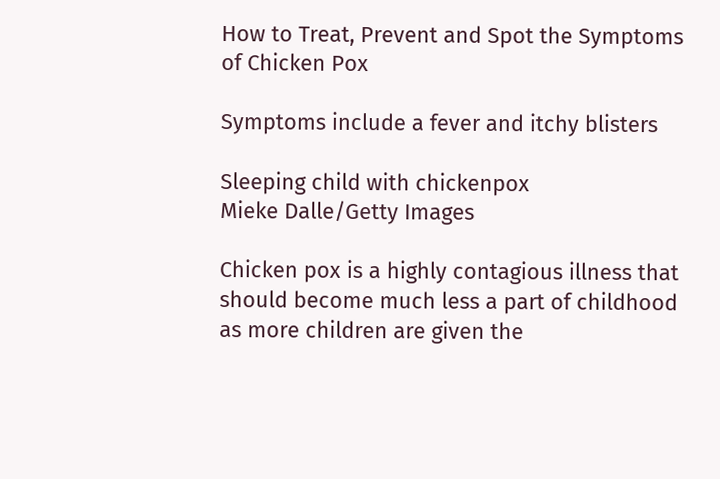How to Treat, Prevent and Spot the Symptoms of Chicken Pox

Symptoms include a fever and itchy blisters

Sleeping child with chickenpox
Mieke Dalle/Getty Images

Chicken pox is a highly contagious illness that should become much less a part of childhood as more children are given the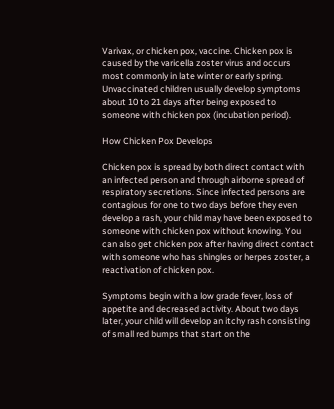Varivax, or chicken pox, vaccine. Chicken pox is caused by the varicella zoster virus and occurs most commonly in late winter or early spring. Unvaccinated children usually develop symptoms about 10 to 21 days after being exposed to someone with chicken pox (incubation period).

How Chicken Pox Develops

Chicken pox is spread by both direct contact with an infected person and through airborne spread of respiratory secretions. Since infected persons are contagious for one to two days before they even develop a rash, your child may have been exposed to someone with chicken pox without knowing. You can also get chicken pox after having direct contact with someone who has shingles or herpes zoster, a reactivation of chicken pox.

Symptoms begin with a low grade fever, loss of appetite and decreased activity. About two days later, your child will develop an itchy rash consisting of small red bumps that start on the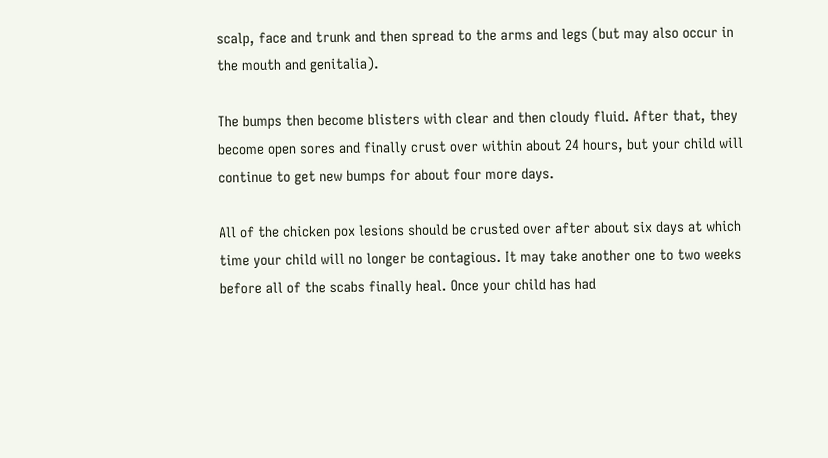scalp, face and trunk and then spread to the arms and legs (but may also occur in the mouth and genitalia).

The bumps then become blisters with clear and then cloudy fluid. After that, they become open sores and finally crust over within about 24 hours, but your child will continue to get new bumps for about four more days.

All of the chicken pox lesions should be crusted over after about six days at which time your child will no longer be contagious. It may take another one to two weeks before all of the scabs finally heal. Once your child has had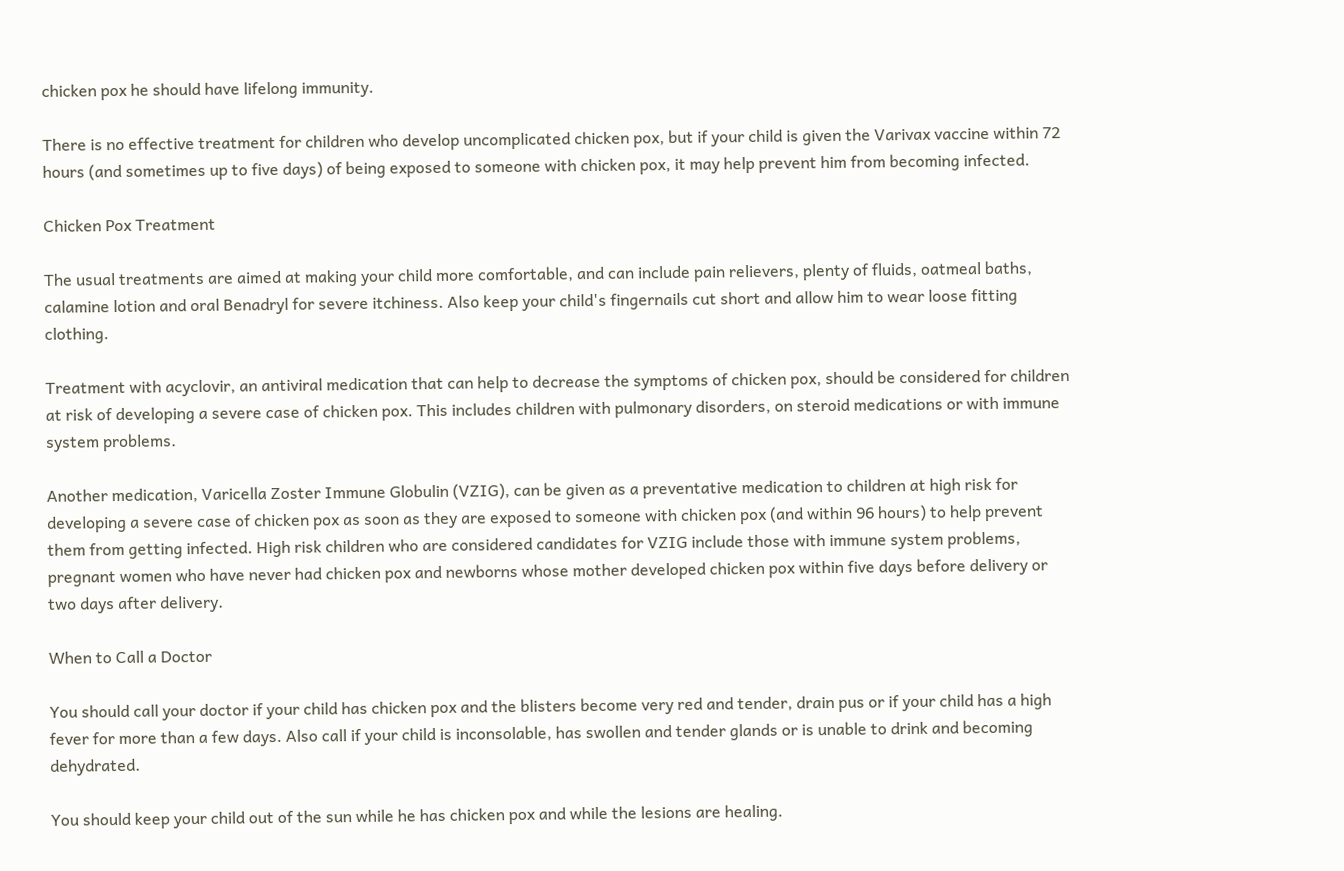chicken pox he should have lifelong immunity.

There is no effective treatment for children who develop uncomplicated chicken pox, but if your child is given the Varivax vaccine within 72 hours (and sometimes up to five days) of being exposed to someone with chicken pox, it may help prevent him from becoming infected.

Chicken Pox Treatment

The usual treatments are aimed at making your child more comfortable, and can include pain relievers, plenty of fluids, oatmeal baths, calamine lotion and oral Benadryl for severe itchiness. Also keep your child's fingernails cut short and allow him to wear loose fitting clothing.

Treatment with acyclovir, an antiviral medication that can help to decrease the symptoms of chicken pox, should be considered for children at risk of developing a severe case of chicken pox. This includes children with pulmonary disorders, on steroid medications or with immune system problems.

Another medication, Varicella Zoster Immune Globulin (VZIG), can be given as a preventative medication to children at high risk for developing a severe case of chicken pox as soon as they are exposed to someone with chicken pox (and within 96 hours) to help prevent them from getting infected. High risk children who are considered candidates for VZIG include those with immune system problems, pregnant women who have never had chicken pox and newborns whose mother developed chicken pox within five days before delivery or two days after delivery.

When to Call a Doctor

You should call your doctor if your child has chicken pox and the blisters become very red and tender, drain pus or if your child has a high fever for more than a few days. Also call if your child is inconsolable, has swollen and tender glands or is unable to drink and becoming dehydrated.

You should keep your child out of the sun while he has chicken pox and while the lesions are healing.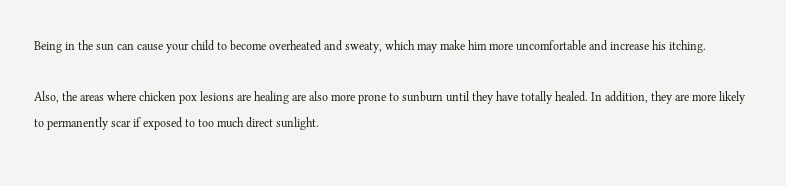Being in the sun can cause your child to become overheated and sweaty, which may make him more uncomfortable and increase his itching.

Also, the areas where chicken pox lesions are healing are also more prone to sunburn until they have totally healed. In addition, they are more likely to permanently scar if exposed to too much direct sunlight.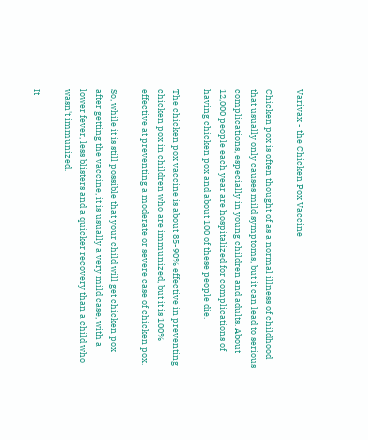Varivax - the Chicken Pox Vaccine

Chicken pox is often thought of as a normal illness of childhood that usually only causes mild symptoms, but it can lead to serious complications, especially in young children and adults. About 12,000 people each year are hospitalized for complications of having chicken pox and about 100 of these people die.

The chicken pox vaccine is about 85-90% effective in preventing chicken pox in children who are immunized, but it is 100% effective at preventing a moderate or severe case of chicken pox.

So, while it is still possible that your child will get chicken pox after getting the vaccine, it is usually a very mild case, with a lower fever, less blisters and a quicker recovery than a child who wasn't immunized.

It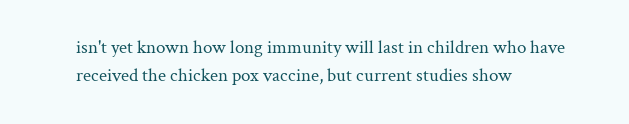isn't yet known how long immunity will last in children who have received the chicken pox vaccine, but current studies show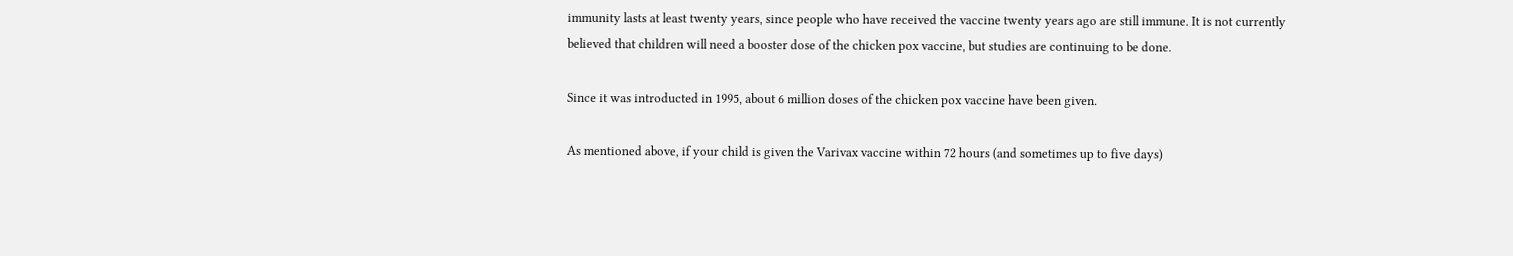immunity lasts at least twenty years, since people who have received the vaccine twenty years ago are still immune. It is not currently believed that children will need a booster dose of the chicken pox vaccine, but studies are continuing to be done.

Since it was introducted in 1995, about 6 million doses of the chicken pox vaccine have been given.

As mentioned above, if your child is given the Varivax vaccine within 72 hours (and sometimes up to five days)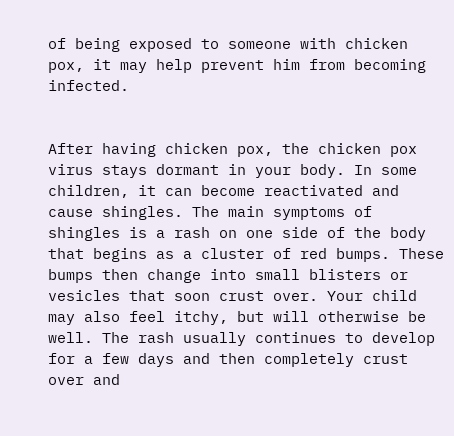of being exposed to someone with chicken pox, it may help prevent him from becoming infected.


After having chicken pox, the chicken pox virus stays dormant in your body. In some children, it can become reactivated and cause shingles. The main symptoms of shingles is a rash on one side of the body that begins as a cluster of red bumps. These bumps then change into small blisters or vesicles that soon crust over. Your child may also feel itchy, but will otherwise be well. The rash usually continues to develop for a few days and then completely crust over and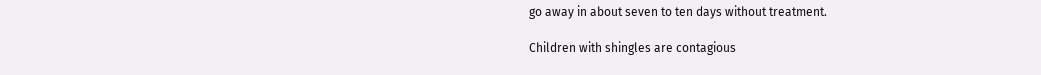go away in about seven to ten days without treatment.

Children with shingles are contagious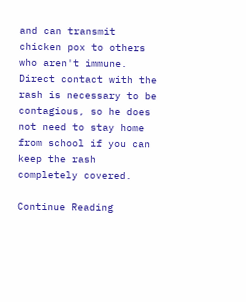and can transmit chicken pox to others who aren't immune. Direct contact with the rash is necessary to be contagious, so he does not need to stay home from school if you can keep the rash completely covered.

Continue Reading